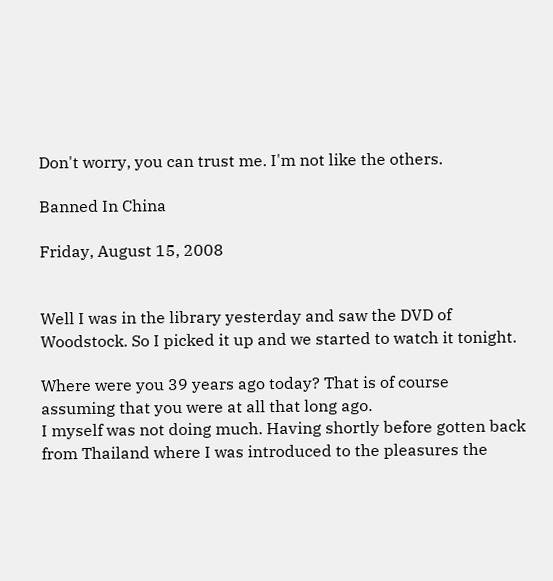Don't worry, you can trust me. I'm not like the others.

Banned In China

Friday, August 15, 2008


Well I was in the library yesterday and saw the DVD of Woodstock. So I picked it up and we started to watch it tonight.

Where were you 39 years ago today? That is of course assuming that you were at all that long ago.
I myself was not doing much. Having shortly before gotten back from Thailand where I was introduced to the pleasures the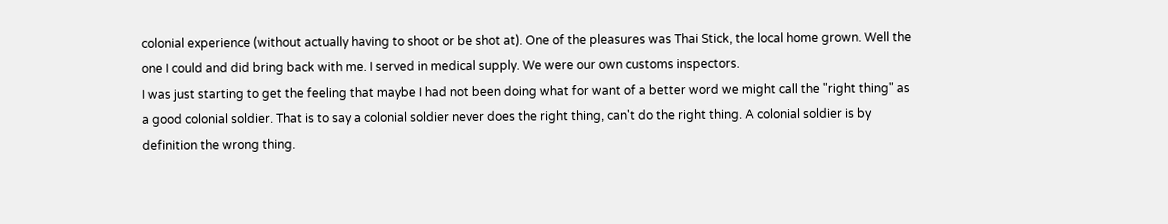colonial experience (without actually having to shoot or be shot at). One of the pleasures was Thai Stick, the local home grown. Well the one I could and did bring back with me. I served in medical supply. We were our own customs inspectors.
I was just starting to get the feeling that maybe I had not been doing what for want of a better word we might call the "right thing" as a good colonial soldier. That is to say a colonial soldier never does the right thing, can't do the right thing. A colonial soldier is by definition the wrong thing.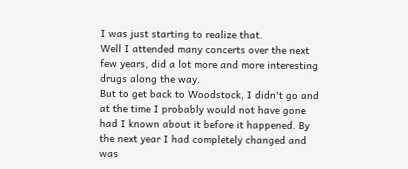I was just starting to realize that.
Well I attended many concerts over the next few years, did a lot more and more interesting drugs along the way.
But to get back to Woodstock, I didn't go and at the time I probably would not have gone had I known about it before it happened. By the next year I had completely changed and was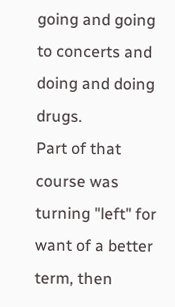going and going to concerts and doing and doing drugs.
Part of that course was turning "left" for want of a better term, then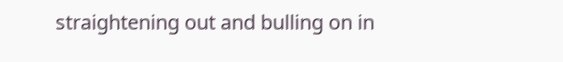straightening out and bulling on in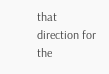that direction for the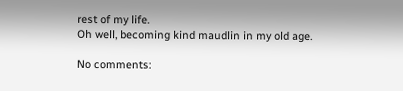rest of my life.
Oh well, becoming kind maudlin in my old age.

No comments: